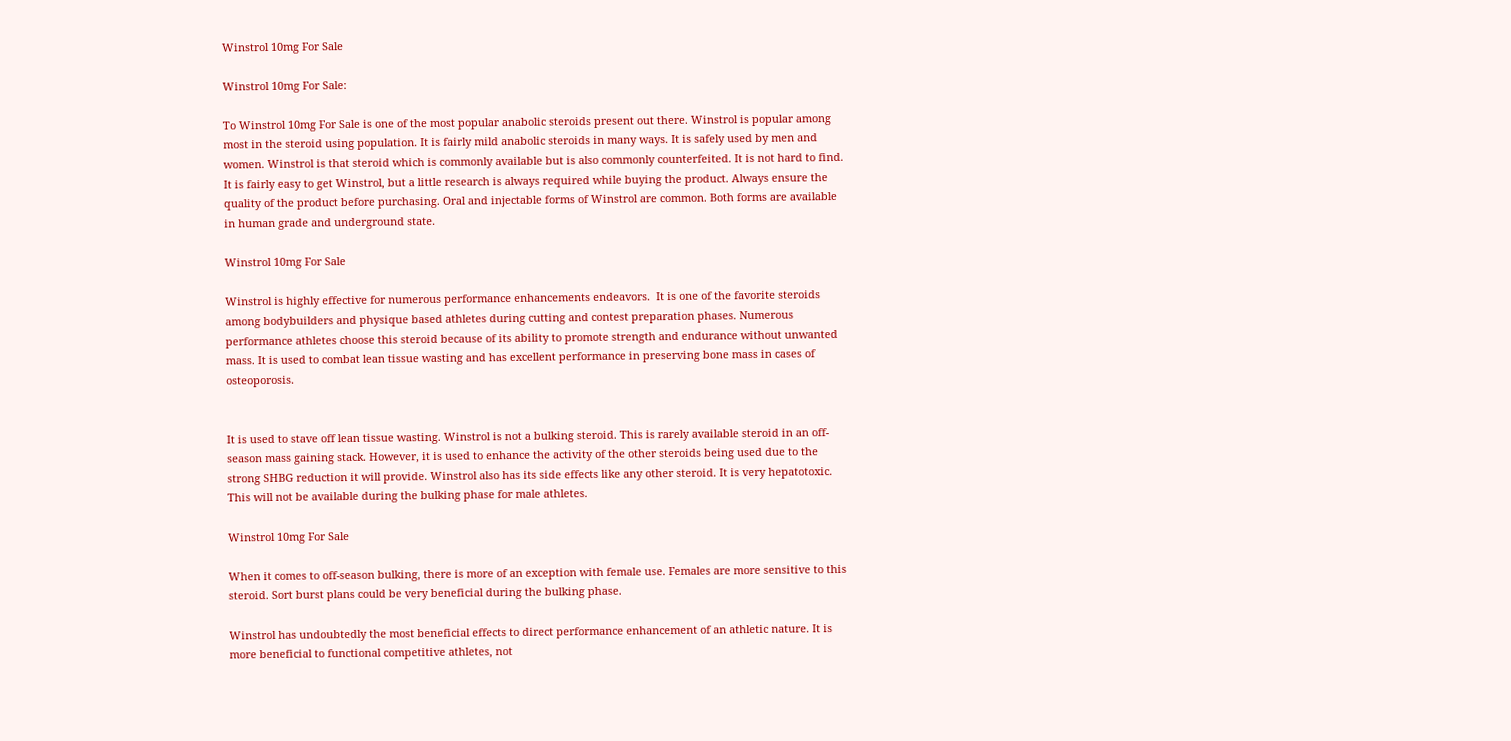Winstrol 10mg For Sale

Winstrol 10mg For Sale:

To Winstrol 10mg For Sale is one of the most popular anabolic steroids present out there. Winstrol is popular among most in the steroid using population. It is fairly mild anabolic steroids in many ways. It is safely used by men and women. Winstrol is that steroid which is commonly available but is also commonly counterfeited. It is not hard to find. It is fairly easy to get Winstrol, but a little research is always required while buying the product. Always ensure the quality of the product before purchasing. Oral and injectable forms of Winstrol are common. Both forms are available in human grade and underground state.

Winstrol 10mg For Sale

Winstrol is highly effective for numerous performance enhancements endeavors.  It is one of the favorite steroids among bodybuilders and physique based athletes during cutting and contest preparation phases. Numerous performance athletes choose this steroid because of its ability to promote strength and endurance without unwanted mass. It is used to combat lean tissue wasting and has excellent performance in preserving bone mass in cases of osteoporosis.


It is used to stave off lean tissue wasting. Winstrol is not a bulking steroid. This is rarely available steroid in an off-season mass gaining stack. However, it is used to enhance the activity of the other steroids being used due to the strong SHBG reduction it will provide. Winstrol also has its side effects like any other steroid. It is very hepatotoxic. This will not be available during the bulking phase for male athletes.

Winstrol 10mg For Sale

When it comes to off-season bulking, there is more of an exception with female use. Females are more sensitive to this steroid. Sort burst plans could be very beneficial during the bulking phase.

Winstrol has undoubtedly the most beneficial effects to direct performance enhancement of an athletic nature. It is more beneficial to functional competitive athletes, not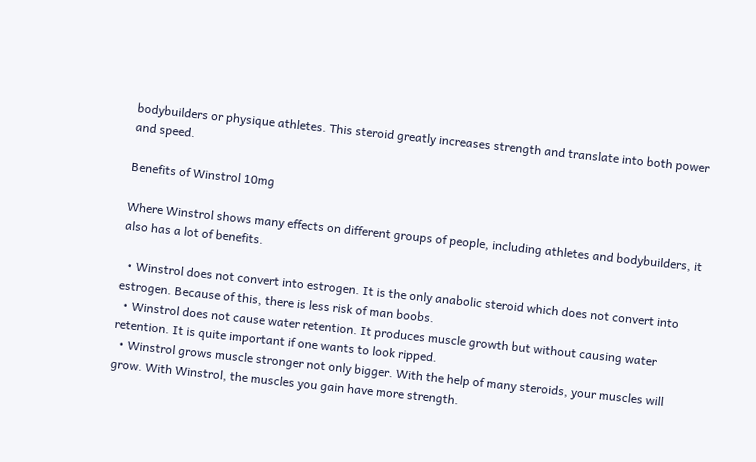bodybuilders or physique athletes. This steroid greatly increases strength and translate into both power and speed.

Benefits of Winstrol 10mg

Where Winstrol shows many effects on different groups of people, including athletes and bodybuilders, it also has a lot of benefits.

  • Winstrol does not convert into estrogen. It is the only anabolic steroid which does not convert into estrogen. Because of this, there is less risk of man boobs.
  • Winstrol does not cause water retention. It produces muscle growth but without causing water retention. It is quite important if one wants to look ripped.
  • Winstrol grows muscle stronger not only bigger. With the help of many steroids, your muscles will grow. With Winstrol, the muscles you gain have more strength.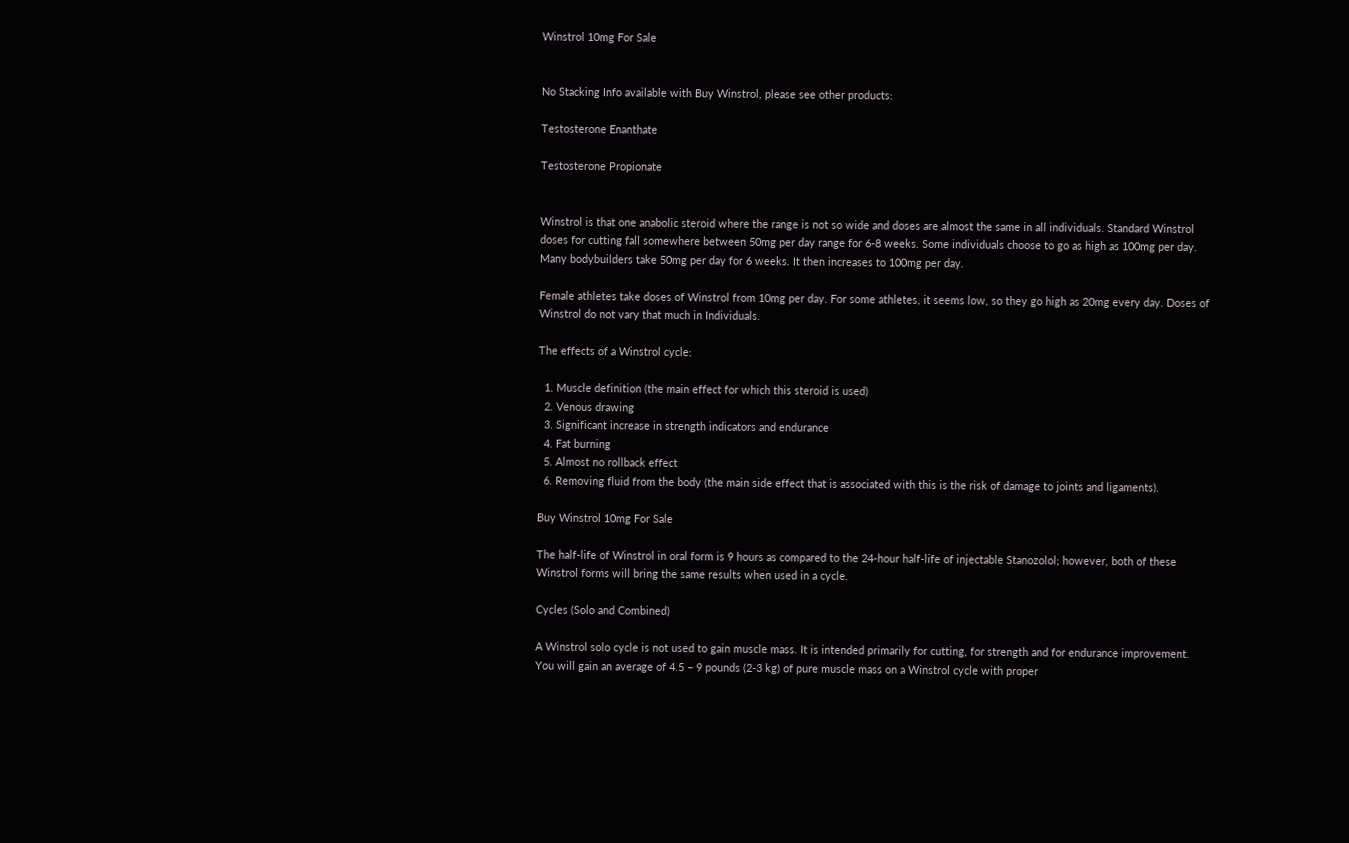Winstrol 10mg For Sale


No Stacking Info available with Buy Winstrol, please see other products:

Testosterone Enanthate

Testosterone Propionate


Winstrol is that one anabolic steroid where the range is not so wide and doses are almost the same in all individuals. Standard Winstrol doses for cutting fall somewhere between 50mg per day range for 6-8 weeks. Some individuals choose to go as high as 100mg per day. Many bodybuilders take 50mg per day for 6 weeks. It then increases to 100mg per day.

Female athletes take doses of Winstrol from 10mg per day. For some athletes, it seems low, so they go high as 20mg every day. Doses of Winstrol do not vary that much in Individuals.

The effects of a Winstrol cycle:

  1. Muscle definition (the main effect for which this steroid is used)
  2. Venous drawing
  3. Significant increase in strength indicators and endurance
  4. Fat burning
  5. Almost no rollback effect
  6. Removing fluid from the body (the main side effect that is associated with this is the risk of damage to joints and ligaments).

Buy Winstrol 10mg For Sale

The half-life of Winstrol in oral form is 9 hours as compared to the 24-hour half-life of injectable Stanozolol; however, both of these Winstrol forms will bring the same results when used in a cycle.

Cycles (Solo and Combined)

A Winstrol solo cycle is not used to gain muscle mass. It is intended primarily for cutting, for strength and for endurance improvement. You will gain an average of 4.5 – 9 pounds (2-3 kg) of pure muscle mass on a Winstrol cycle with proper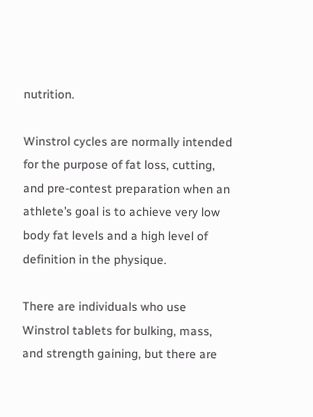nutrition.

Winstrol cycles are normally intended for the purpose of fat loss, cutting, and pre-contest preparation when an athlete’s goal is to achieve very low body fat levels and a high level of definition in the physique.

There are individuals who use Winstrol tablets for bulking, mass, and strength gaining, but there are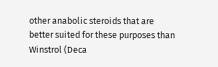other anabolic steroids that are better suited for these purposes than Winstrol (Deca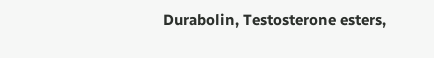Durabolin, Testosterone esters,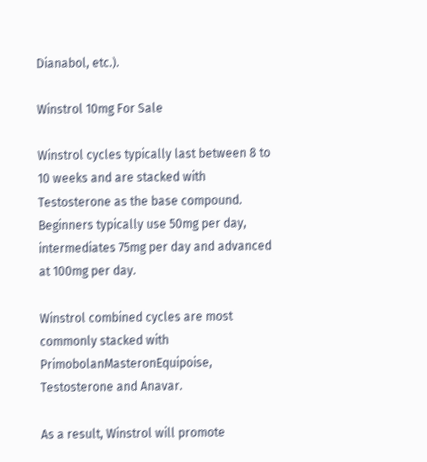Dianabol, etc.).

Winstrol 10mg For Sale

Winstrol cycles typically last between 8 to 10 weeks and are stacked with Testosterone as the base compound. Beginners typically use 50mg per day, intermediates 75mg per day and advanced at 100mg per day.

Winstrol combined cycles are most commonly stacked with PrimobolanMasteronEquipoise, Testosterone and Anavar.

As a result, Winstrol will promote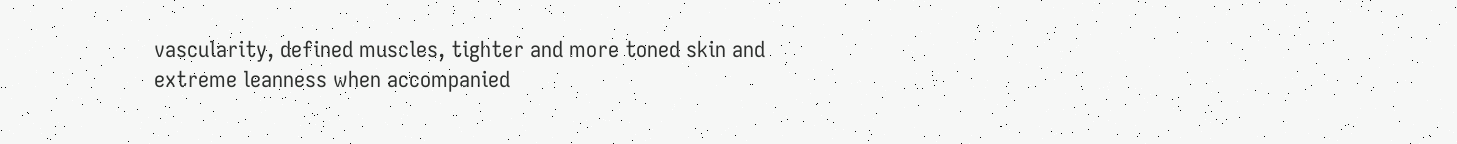vascularity, defined muscles, tighter and more toned skin and extreme leanness when accompanied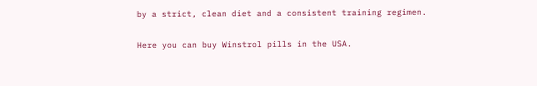by a strict, clean diet and a consistent training regimen.

Here you can buy Winstrol pills in the USA.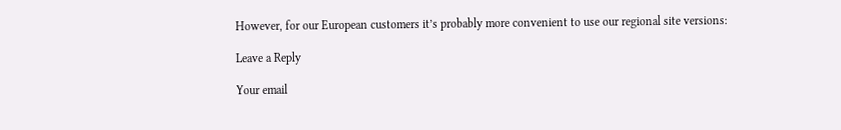However, for our European customers it’s probably more convenient to use our regional site versions:

Leave a Reply

Your email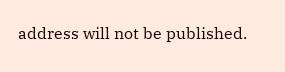address will not be published.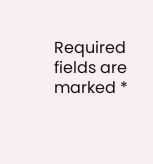Required fields are marked *